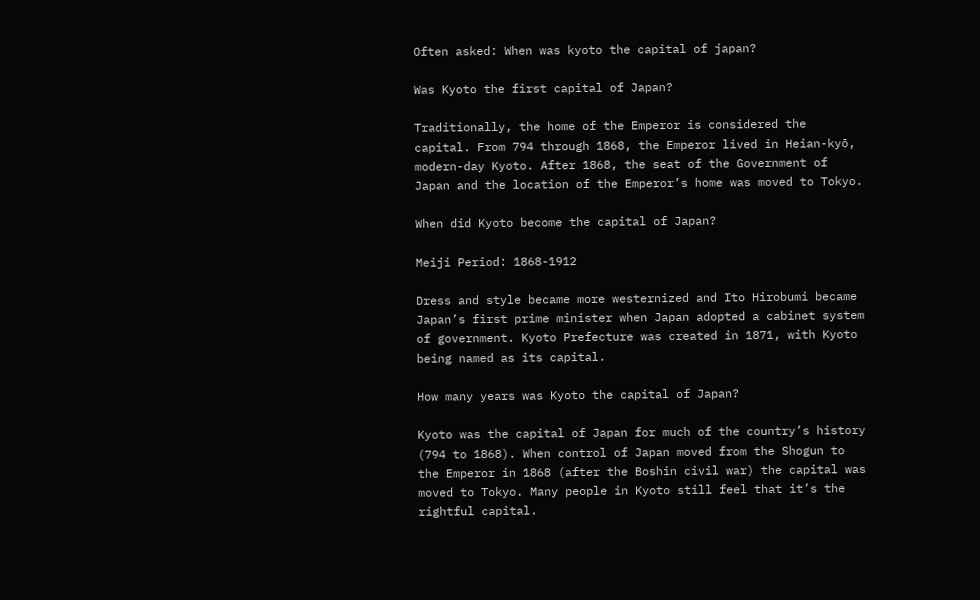Often asked: When was kyoto the capital of japan?

Was Kyoto the first capital of Japan?

Traditionally, the home of the Emperor is considered the capital. From 794 through 1868, the Emperor lived in Heian-kyō, modern-day Kyoto. After 1868, the seat of the Government of Japan and the location of the Emperor’s home was moved to Tokyo.

When did Kyoto become the capital of Japan?

Meiji Period: 1868-1912

Dress and style became more westernized and Ito Hirobumi became Japan’s first prime minister when Japan adopted a cabinet system of government. Kyoto Prefecture was created in 1871, with Kyoto being named as its capital.

How many years was Kyoto the capital of Japan?

Kyoto was the capital of Japan for much of the country’s history (794 to 1868). When control of Japan moved from the Shogun to the Emperor in 1868 (after the Boshin civil war) the capital was moved to Tokyo. Many people in Kyoto still feel that it’s the rightful capital.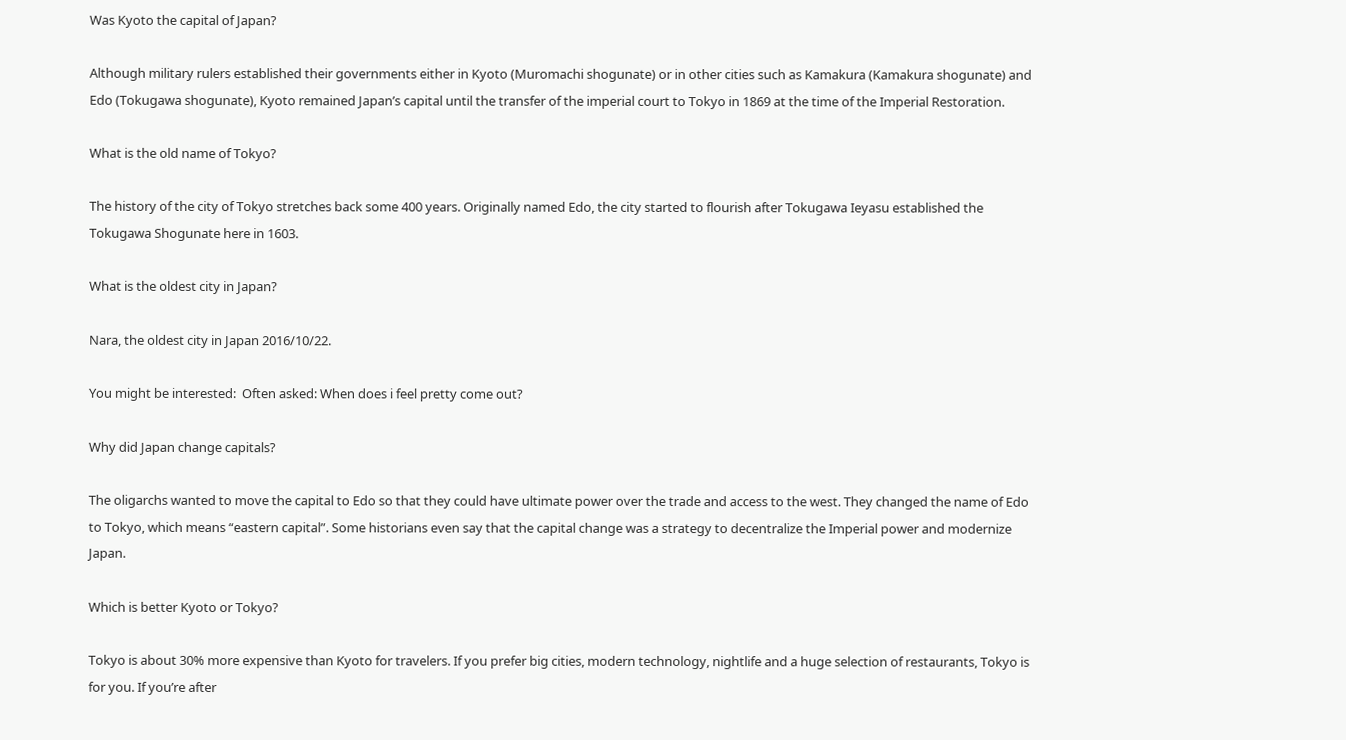Was Kyoto the capital of Japan?

Although military rulers established their governments either in Kyoto (Muromachi shogunate) or in other cities such as Kamakura (Kamakura shogunate) and Edo (Tokugawa shogunate), Kyoto remained Japan’s capital until the transfer of the imperial court to Tokyo in 1869 at the time of the Imperial Restoration.

What is the old name of Tokyo?

The history of the city of Tokyo stretches back some 400 years. Originally named Edo, the city started to flourish after Tokugawa Ieyasu established the Tokugawa Shogunate here in 1603.

What is the oldest city in Japan?

Nara, the oldest city in Japan 2016/10/22.

You might be interested:  Often asked: When does i feel pretty come out?

Why did Japan change capitals?

The oligarchs wanted to move the capital to Edo so that they could have ultimate power over the trade and access to the west. They changed the name of Edo to Tokyo, which means “eastern capital”. Some historians even say that the capital change was a strategy to decentralize the Imperial power and modernize Japan.

Which is better Kyoto or Tokyo?

Tokyo is about 30% more expensive than Kyoto for travelers. If you prefer big cities, modern technology, nightlife and a huge selection of restaurants, Tokyo is for you. If you’re after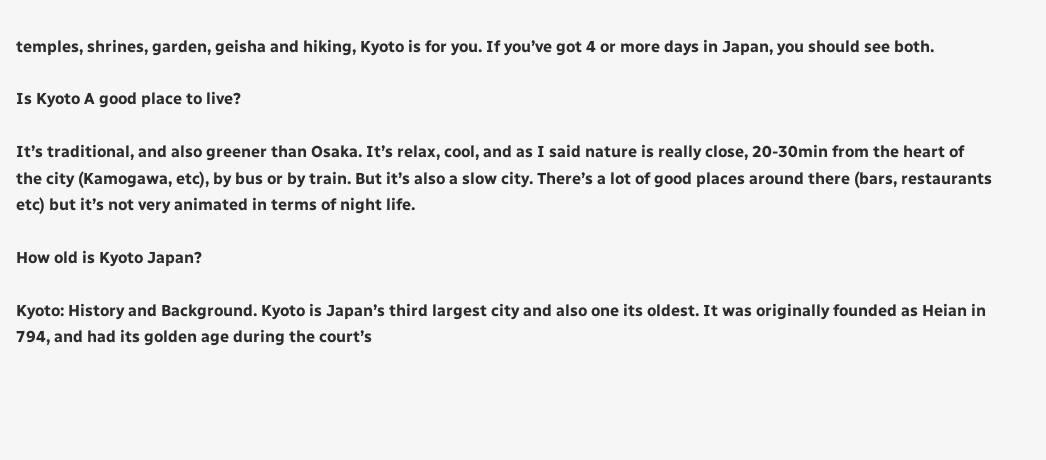temples, shrines, garden, geisha and hiking, Kyoto is for you. If you’ve got 4 or more days in Japan, you should see both.

Is Kyoto A good place to live?

It’s traditional, and also greener than Osaka. It’s relax, cool, and as I said nature is really close, 20-30min from the heart of the city (Kamogawa, etc), by bus or by train. But it’s also a slow city. There’s a lot of good places around there (bars, restaurants etc) but it’s not very animated in terms of night life.

How old is Kyoto Japan?

Kyoto: History and Background. Kyoto is Japan’s third largest city and also one its oldest. It was originally founded as Heian in 794, and had its golden age during the court’s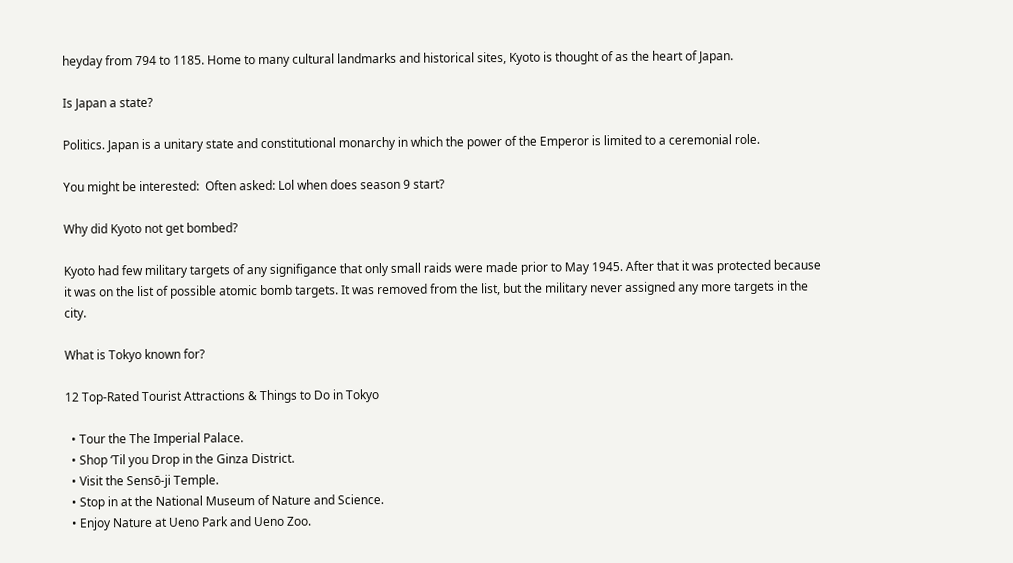heyday from 794 to 1185. Home to many cultural landmarks and historical sites, Kyoto is thought of as the heart of Japan.

Is Japan a state?

Politics. Japan is a unitary state and constitutional monarchy in which the power of the Emperor is limited to a ceremonial role.

You might be interested:  Often asked: Lol when does season 9 start?

Why did Kyoto not get bombed?

Kyoto had few military targets of any signifigance that only small raids were made prior to May 1945. After that it was protected because it was on the list of possible atomic bomb targets. It was removed from the list, but the military never assigned any more targets in the city.

What is Tokyo known for?

12 Top-Rated Tourist Attractions & Things to Do in Tokyo

  • Tour the The Imperial Palace.
  • Shop ‘Til you Drop in the Ginza District.
  • Visit the Sensō-ji Temple.
  • Stop in at the National Museum of Nature and Science.
  • Enjoy Nature at Ueno Park and Ueno Zoo.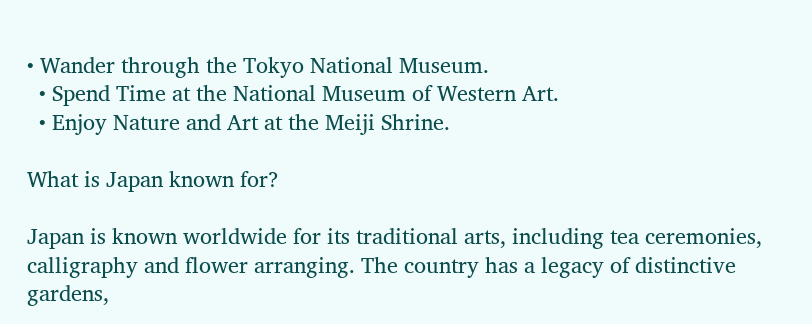• Wander through the Tokyo National Museum.
  • Spend Time at the National Museum of Western Art.
  • Enjoy Nature and Art at the Meiji Shrine.

What is Japan known for?

Japan is known worldwide for its traditional arts, including tea ceremonies, calligraphy and flower arranging. The country has a legacy of distinctive gardens,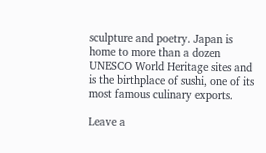sculpture and poetry. Japan is home to more than a dozen UNESCO World Heritage sites and is the birthplace of sushi, one of its most famous culinary exports.

Leave a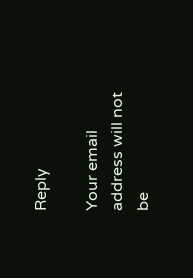Reply

Your email address will not be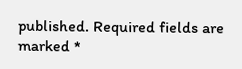published. Required fields are marked *